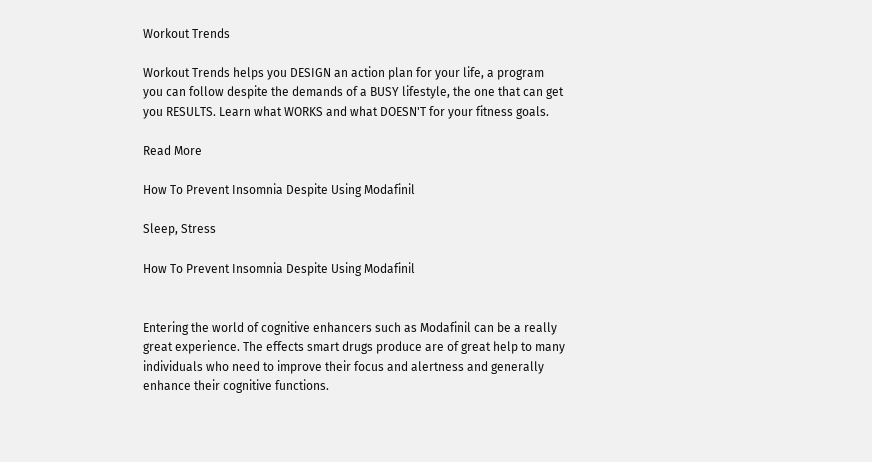Workout Trends

Workout Trends helps you DESIGN an action plan for your life, a program you can follow despite the demands of a BUSY lifestyle, the one that can get you RESULTS. Learn what WORKS and what DOESN'T for your fitness goals.

Read More

How To Prevent Insomnia Despite Using Modafinil

Sleep, Stress

How To Prevent Insomnia Despite Using Modafinil


Entering the world of cognitive enhancers such as Modafinil can be a really great experience. The effects smart drugs produce are of great help to many individuals who need to improve their focus and alertness and generally enhance their cognitive functions.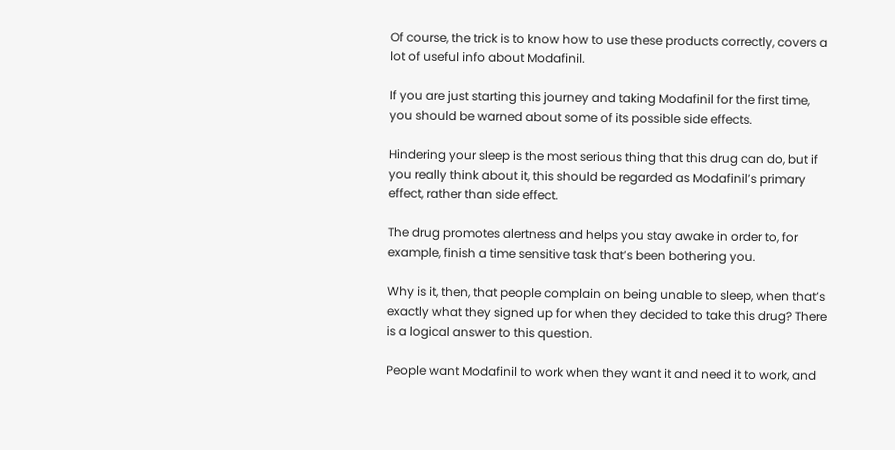Of course, the trick is to know how to use these products correctly, covers a lot of useful info about Modafinil.

If you are just starting this journey and taking Modafinil for the first time, you should be warned about some of its possible side effects.

Hindering your sleep is the most serious thing that this drug can do, but if you really think about it, this should be regarded as Modafinil’s primary effect, rather than side effect.

The drug promotes alertness and helps you stay awake in order to, for example, finish a time sensitive task that’s been bothering you.

Why is it, then, that people complain on being unable to sleep, when that’s exactly what they signed up for when they decided to take this drug? There is a logical answer to this question.

People want Modafinil to work when they want it and need it to work, and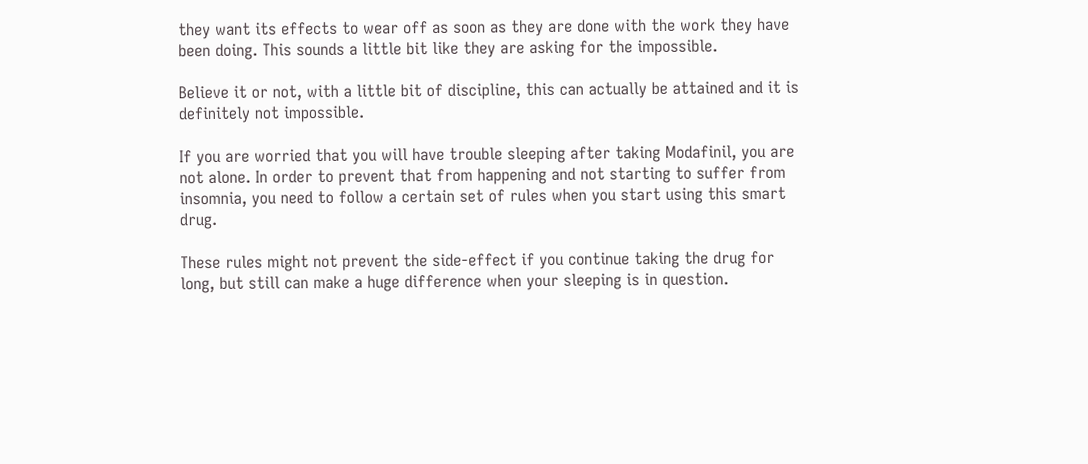they want its effects to wear off as soon as they are done with the work they have been doing. This sounds a little bit like they are asking for the impossible.

Believe it or not, with a little bit of discipline, this can actually be attained and it is definitely not impossible.

If you are worried that you will have trouble sleeping after taking Modafinil, you are not alone. In order to prevent that from happening and not starting to suffer from insomnia, you need to follow a certain set of rules when you start using this smart drug.

These rules might not prevent the side-effect if you continue taking the drug for long, but still can make a huge difference when your sleeping is in question.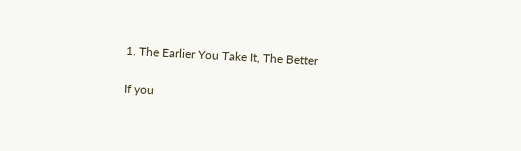1. The Earlier You Take It, The Better

If you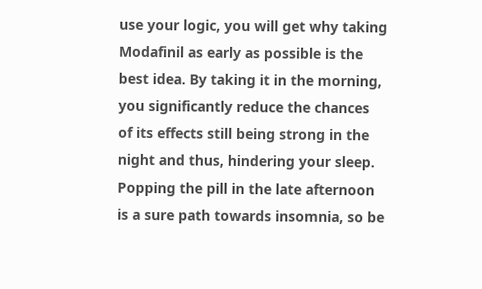use your logic, you will get why taking Modafinil as early as possible is the best idea. By taking it in the morning, you significantly reduce the chances of its effects still being strong in the night and thus, hindering your sleep. Popping the pill in the late afternoon is a sure path towards insomnia, so be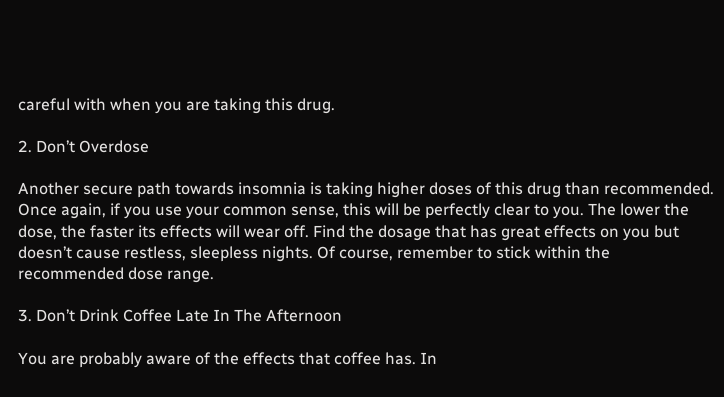careful with when you are taking this drug.

2. Don’t Overdose

Another secure path towards insomnia is taking higher doses of this drug than recommended. Once again, if you use your common sense, this will be perfectly clear to you. The lower the dose, the faster its effects will wear off. Find the dosage that has great effects on you but doesn’t cause restless, sleepless nights. Of course, remember to stick within the recommended dose range.

3. Don’t Drink Coffee Late In The Afternoon

You are probably aware of the effects that coffee has. In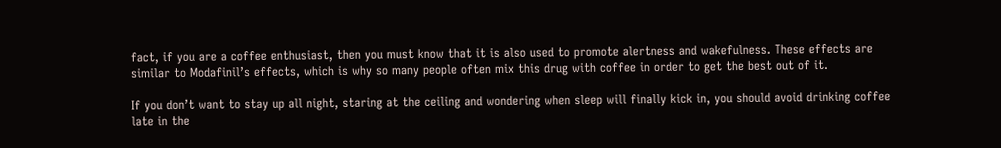fact, if you are a coffee enthusiast, then you must know that it is also used to promote alertness and wakefulness. These effects are similar to Modafinil’s effects, which is why so many people often mix this drug with coffee in order to get the best out of it.

If you don’t want to stay up all night, staring at the ceiling and wondering when sleep will finally kick in, you should avoid drinking coffee late in the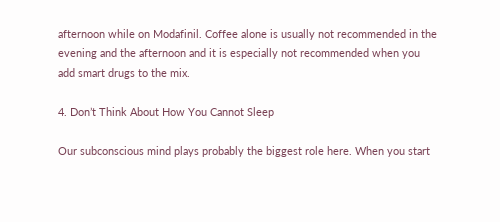afternoon while on Modafinil. Coffee alone is usually not recommended in the evening and the afternoon and it is especially not recommended when you add smart drugs to the mix.

4. Don’t Think About How You Cannot Sleep

Our subconscious mind plays probably the biggest role here. When you start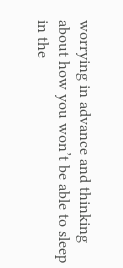worrying in advance and thinking about how you won’t be able to sleep in the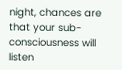night, chances are that your sub-consciousness will listen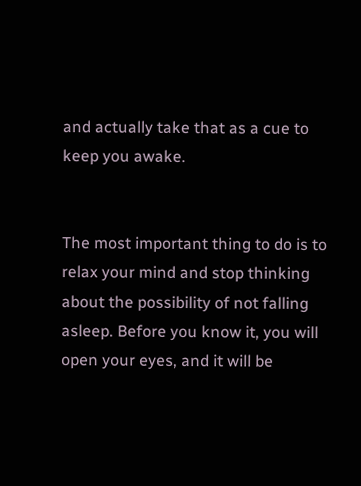and actually take that as a cue to keep you awake.


The most important thing to do is to relax your mind and stop thinking about the possibility of not falling asleep. Before you know it, you will open your eyes, and it will be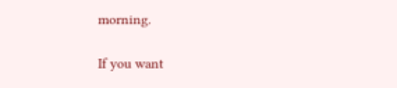morning.

If you want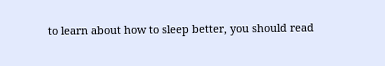to learn about how to sleep better, you should read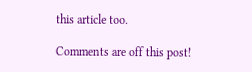this article too.

Comments are off this post!